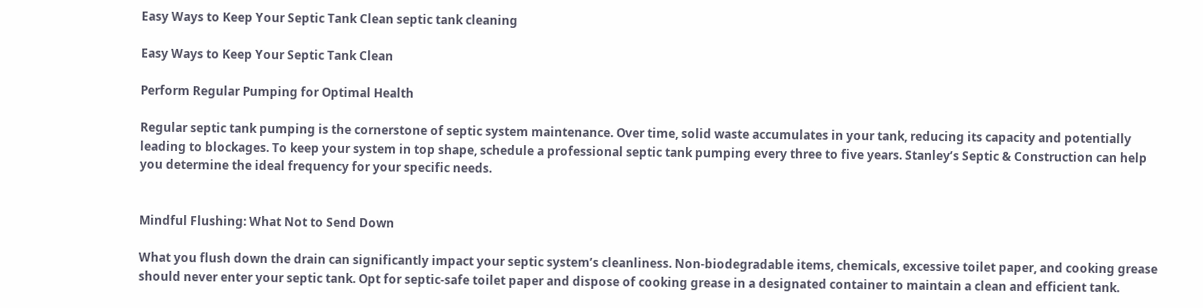Easy Ways to Keep Your Septic Tank Clean septic tank cleaning

Easy Ways to Keep Your Septic Tank Clean

Perform Regular Pumping for Optimal Health

Regular septic tank pumping is the cornerstone of septic system maintenance. Over time, solid waste accumulates in your tank, reducing its capacity and potentially leading to blockages. To keep your system in top shape, schedule a professional septic tank pumping every three to five years. Stanley’s Septic & Construction can help you determine the ideal frequency for your specific needs.


Mindful Flushing: What Not to Send Down

What you flush down the drain can significantly impact your septic system’s cleanliness. Non-biodegradable items, chemicals, excessive toilet paper, and cooking grease should never enter your septic tank. Opt for septic-safe toilet paper and dispose of cooking grease in a designated container to maintain a clean and efficient tank.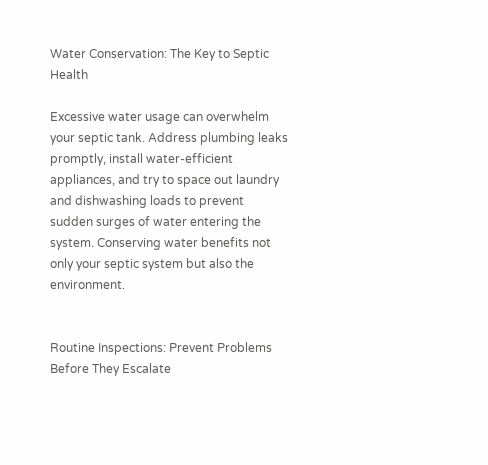Water Conservation: The Key to Septic Health

Excessive water usage can overwhelm your septic tank. Address plumbing leaks promptly, install water-efficient appliances, and try to space out laundry and dishwashing loads to prevent sudden surges of water entering the system. Conserving water benefits not only your septic system but also the environment.


Routine Inspections: Prevent Problems Before They Escalate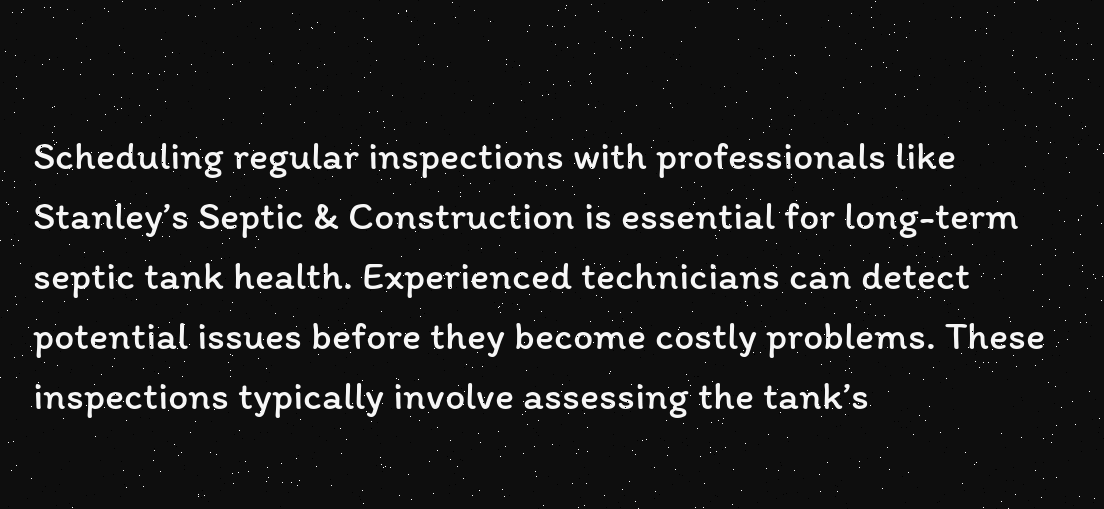Scheduling regular inspections with professionals like Stanley’s Septic & Construction is essential for long-term septic tank health. Experienced technicians can detect potential issues before they become costly problems. These inspections typically involve assessing the tank’s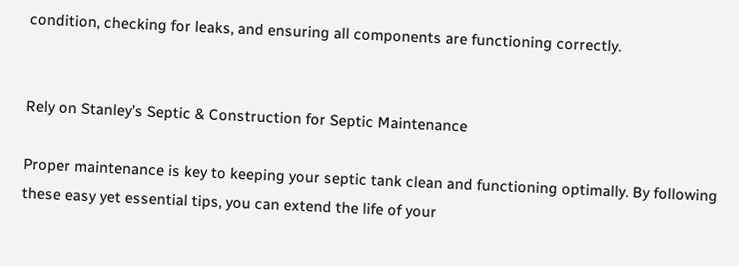condition, checking for leaks, and ensuring all components are functioning correctly.


Rely on Stanley’s Septic & Construction for Septic Maintenance

Proper maintenance is key to keeping your septic tank clean and functioning optimally. By following these easy yet essential tips, you can extend the life of your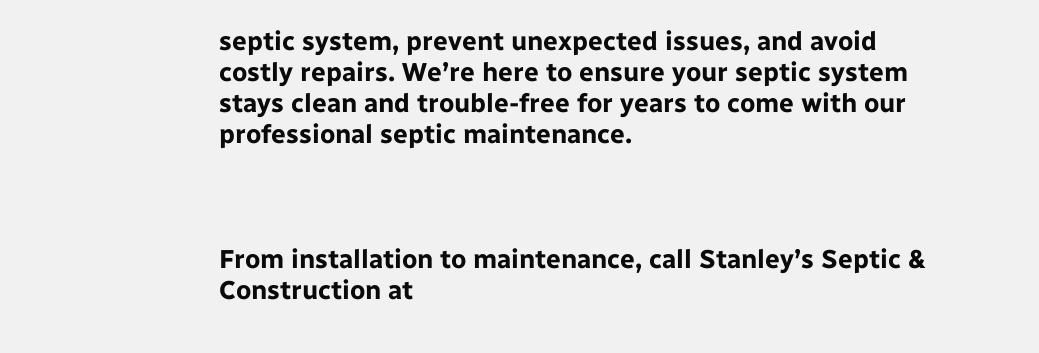septic system, prevent unexpected issues, and avoid costly repairs. We’re here to ensure your septic system stays clean and trouble-free for years to come with our professional septic maintenance.



From installation to maintenance, call Stanley’s Septic & Construction at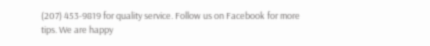(207) 453-9819 for quality service. Follow us on Facebook for more tips. We are happy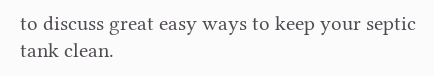to discuss great easy ways to keep your septic tank clean.